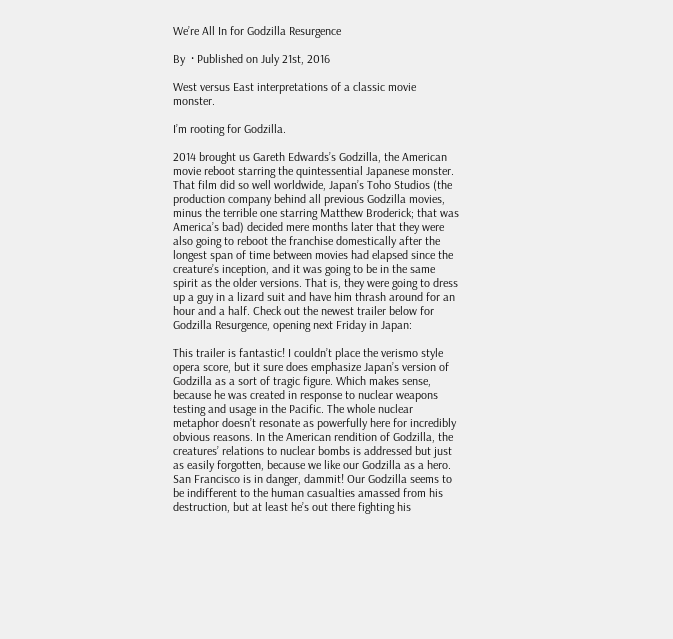We’re All In for Godzilla Resurgence

By  · Published on July 21st, 2016

West versus East interpretations of a classic movie monster.

I’m rooting for Godzilla.

2014 brought us Gareth Edwards’s Godzilla, the American movie reboot starring the quintessential Japanese monster. That film did so well worldwide, Japan’s Toho Studios (the production company behind all previous Godzilla movies, minus the terrible one starring Matthew Broderick; that was America’s bad) decided mere months later that they were also going to reboot the franchise domestically after the longest span of time between movies had elapsed since the creature’s inception, and it was going to be in the same spirit as the older versions. That is, they were going to dress up a guy in a lizard suit and have him thrash around for an hour and a half. Check out the newest trailer below for Godzilla Resurgence, opening next Friday in Japan:

This trailer is fantastic! I couldn’t place the verismo style opera score, but it sure does emphasize Japan’s version of Godzilla as a sort of tragic figure. Which makes sense, because he was created in response to nuclear weapons testing and usage in the Pacific. The whole nuclear metaphor doesn’t resonate as powerfully here for incredibly obvious reasons. In the American rendition of Godzilla, the creatures’ relations to nuclear bombs is addressed but just as easily forgotten, because we like our Godzilla as a hero. San Francisco is in danger, dammit! Our Godzilla seems to be indifferent to the human casualties amassed from his destruction, but at least he’s out there fighting his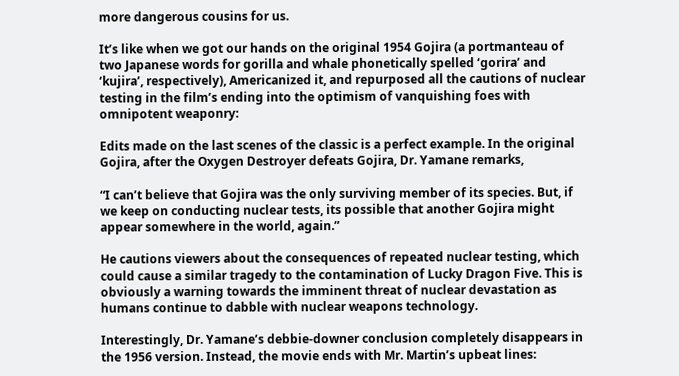more dangerous cousins for us.

It’s like when we got our hands on the original 1954 Gojira (a portmanteau of two Japanese words for gorilla and whale phonetically spelled ‘gorira’ and ‘kujira’, respectively), Americanized it, and repurposed all the cautions of nuclear testing in the film’s ending into the optimism of vanquishing foes with omnipotent weaponry:

Edits made on the last scenes of the classic is a perfect example. In the original Gojira, after the Oxygen Destroyer defeats Gojira, Dr. Yamane remarks,

“I can’t believe that Gojira was the only surviving member of its species. But, if we keep on conducting nuclear tests, its possible that another Gojira might appear somewhere in the world, again.”

He cautions viewers about the consequences of repeated nuclear testing, which could cause a similar tragedy to the contamination of Lucky Dragon Five. This is obviously a warning towards the imminent threat of nuclear devastation as humans continue to dabble with nuclear weapons technology.

Interestingly, Dr. Yamane’s debbie-downer conclusion completely disappears in the 1956 version. Instead, the movie ends with Mr. Martin’s upbeat lines: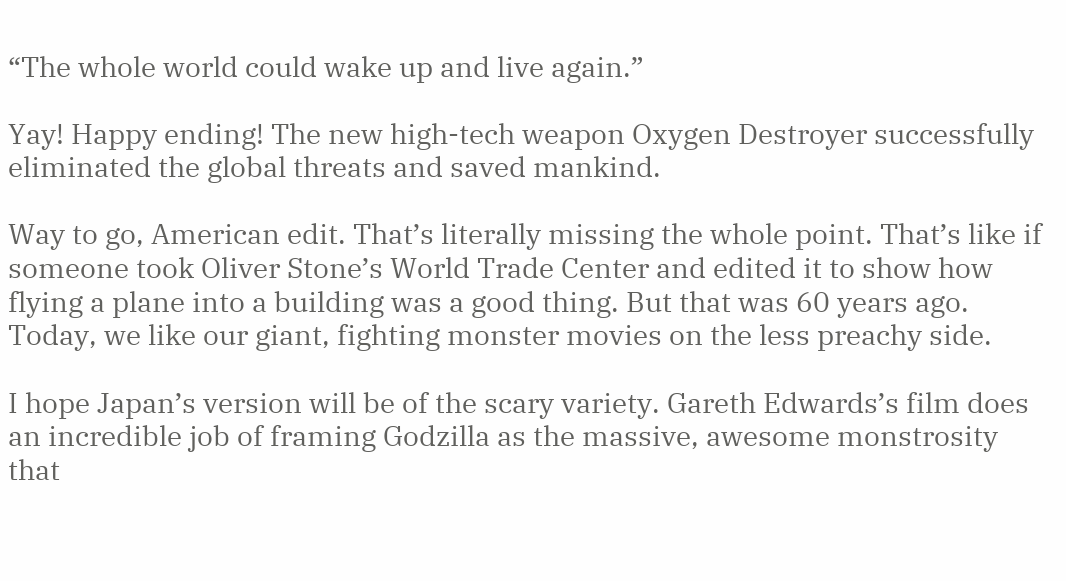“The whole world could wake up and live again.”

Yay! Happy ending! The new high-tech weapon Oxygen Destroyer successfully eliminated the global threats and saved mankind.

Way to go, American edit. That’s literally missing the whole point. That’s like if someone took Oliver Stone’s World Trade Center and edited it to show how flying a plane into a building was a good thing. But that was 60 years ago. Today, we like our giant, fighting monster movies on the less preachy side.

I hope Japan’s version will be of the scary variety. Gareth Edwards’s film does an incredible job of framing Godzilla as the massive, awesome monstrosity that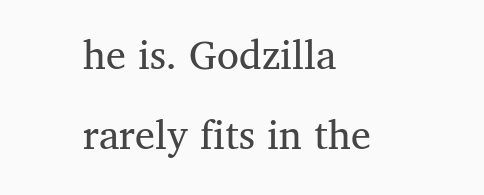he is. Godzilla rarely fits in the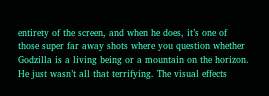entirety of the screen, and when he does, it’s one of those super far away shots where you question whether Godzilla is a living being or a mountain on the horizon. He just wasn’t all that terrifying. The visual effects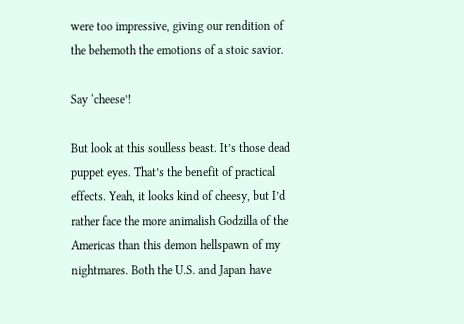were too impressive, giving our rendition of the behemoth the emotions of a stoic savior.

Say ‘cheese’!

But look at this soulless beast. It’s those dead puppet eyes. That’s the benefit of practical effects. Yeah, it looks kind of cheesy, but I’d rather face the more animalish Godzilla of the Americas than this demon hellspawn of my nightmares. Both the U.S. and Japan have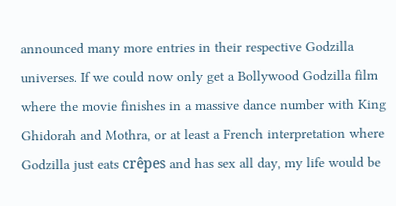announced many more entries in their respective Godzilla universes. If we could now only get a Bollywood Godzilla film where the movie finishes in a massive dance number with King Ghidorah and Mothra, or at least a French interpretation where Godzilla just eats crêpes and has sex all day, my life would be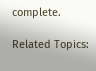complete.

Related Topics: